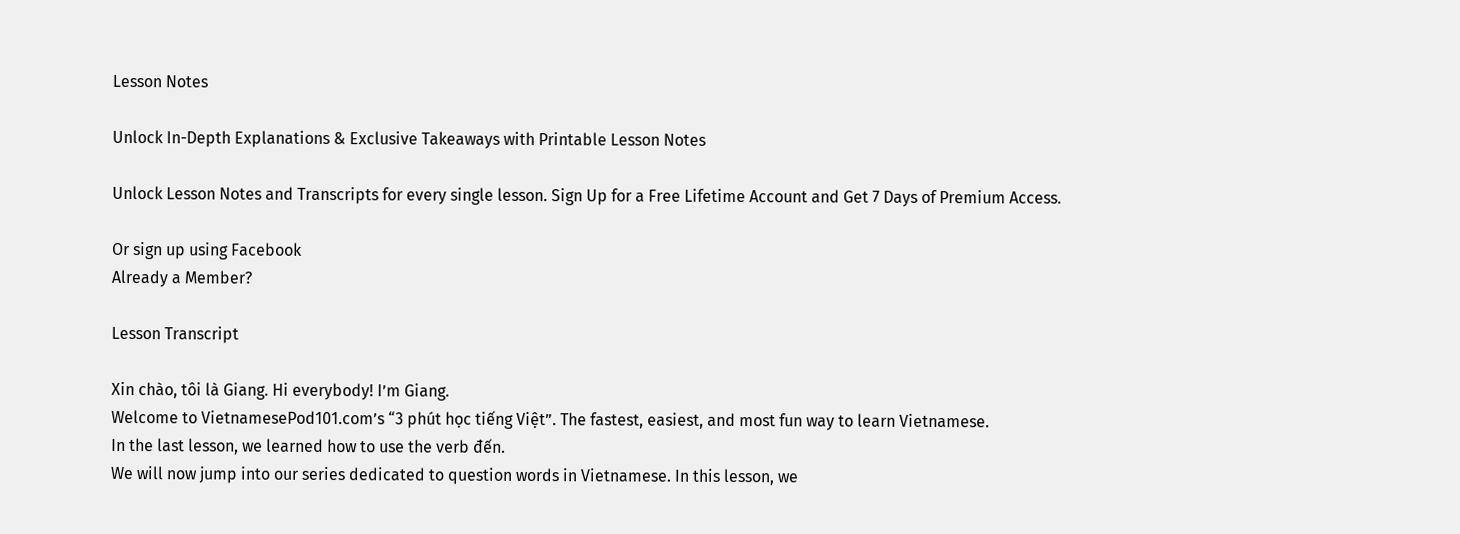Lesson Notes

Unlock In-Depth Explanations & Exclusive Takeaways with Printable Lesson Notes

Unlock Lesson Notes and Transcripts for every single lesson. Sign Up for a Free Lifetime Account and Get 7 Days of Premium Access.

Or sign up using Facebook
Already a Member?

Lesson Transcript

Xin chào, tôi là Giang. Hi everybody! I’m Giang.
Welcome to VietnamesePod101.com’s “3 phút học tiếng Việt”. The fastest, easiest, and most fun way to learn Vietnamese.
In the last lesson, we learned how to use the verb đến.
We will now jump into our series dedicated to question words in Vietnamese. In this lesson, we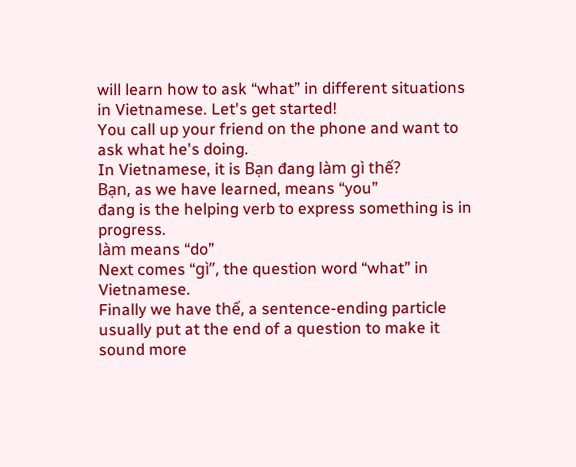will learn how to ask “what” in different situations in Vietnamese. Let's get started!
You call up your friend on the phone and want to ask what he's doing.
In Vietnamese, it is Bạn đang làm gì thế?
Bạn, as we have learned, means “you”
đang is the helping verb to express something is in progress.
làm means “do”
Next comes “gì”, the question word “what” in Vietnamese.
Finally we have thế, a sentence-ending particle usually put at the end of a question to make it sound more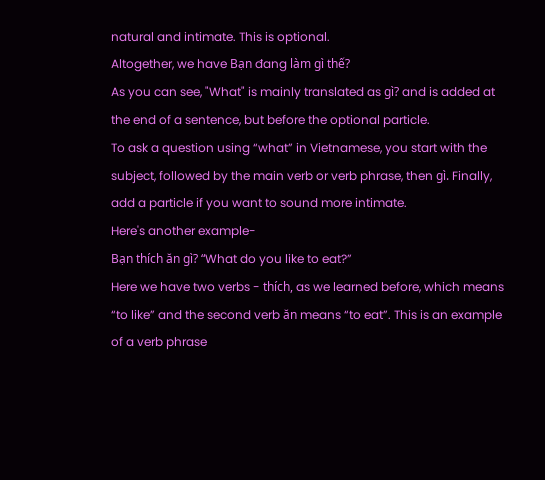natural and intimate. This is optional.
Altogether, we have Bạn đang làm gì thế?
As you can see, "What" is mainly translated as gì? and is added at the end of a sentence, but before the optional particle.
To ask a question using “what” in Vietnamese, you start with the subject, followed by the main verb or verb phrase, then gì. Finally, add a particle if you want to sound more intimate.
Here's another example-
Bạn thích ăn gì? “What do you like to eat?”
Here we have two verbs - thích, as we learned before, which means “to like” and the second verb ăn means “to eat”. This is an example of a verb phrase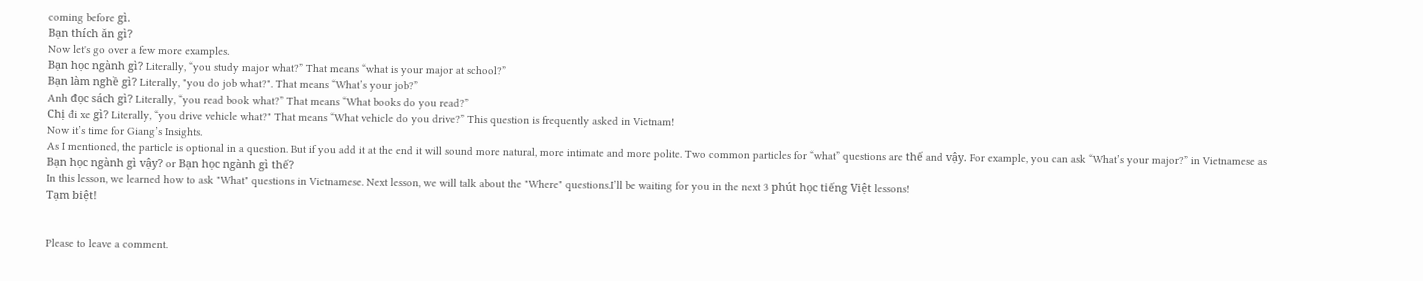coming before gì.
Bạn thích ăn gì?
Now let's go over a few more examples.
Bạn học ngành gì? Literally, “you study major what?” That means “what is your major at school?”
Bạn làm nghề gì? Literally, "you do job what?". That means “What’s your job?”
Anh đọc sách gì? Literally, “you read book what?” That means “What books do you read?”
Chị đi xe gì? Literally, “you drive vehicle what?" That means “What vehicle do you drive?” This question is frequently asked in Vietnam!
Now it’s time for Giang’s Insights.
As I mentioned, the particle is optional in a question. But if you add it at the end it will sound more natural, more intimate and more polite. Two common particles for “what” questions are thế and vậy. For example, you can ask “What’s your major?” in Vietnamese as Bạn học ngành gì vậy? or Bạn học ngành gì thế?
In this lesson, we learned how to ask "What" questions in Vietnamese. Next lesson, we will talk about the "Where" questions.I’ll be waiting for you in the next 3 phút học tiếng Việt lessons!
Tạm biệt!


Please to leave a comment.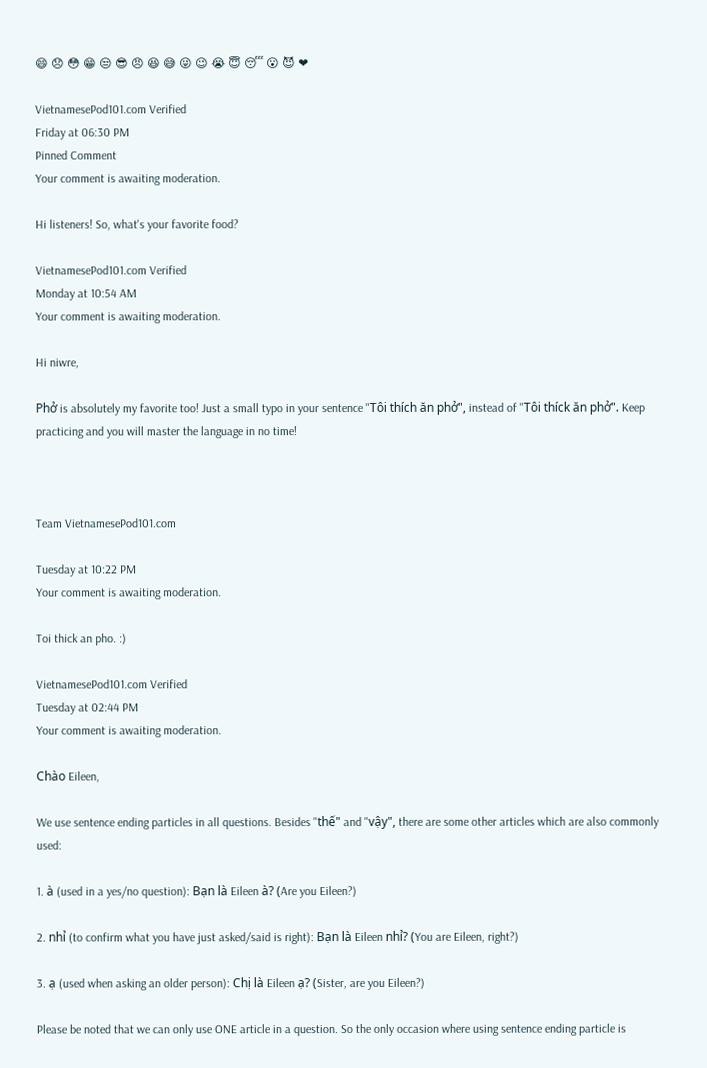😄 😞 😳 😁 😒 😎 😠 😆 😅 😜 😉 😭 😇 😴 😮 😈 ❤

VietnamesePod101.com Verified
Friday at 06:30 PM
Pinned Comment
Your comment is awaiting moderation.

Hi listeners! So, what's your favorite food?

VietnamesePod101.com Verified
Monday at 10:54 AM
Your comment is awaiting moderation.

Hi niwre,

Phở is absolutely my favorite too! Just a small typo in your sentence "Tôi thích ăn phở", instead of "Tôi thíck ăn phở". Keep practicing and you will master the language in no time!



Team VietnamesePod101.com

Tuesday at 10:22 PM
Your comment is awaiting moderation.

Toi thick an pho. :)

VietnamesePod101.com Verified
Tuesday at 02:44 PM
Your comment is awaiting moderation.

Chào Eileen,

We use sentence ending particles in all questions. Besides "thế" and "vậy", there are some other articles which are also commonly used:

1. à (used in a yes/no question): Bạn là Eileen à? (Are you Eileen?)

2. nhỉ (to confirm what you have just asked/said is right): Bạn là Eileen nhỉ? (You are Eileen, right?)

3. ạ (used when asking an older person): Chị là Eileen ạ? (Sister, are you Eileen?)

Please be noted that we can only use ONE article in a question. So the only occasion where using sentence ending particle is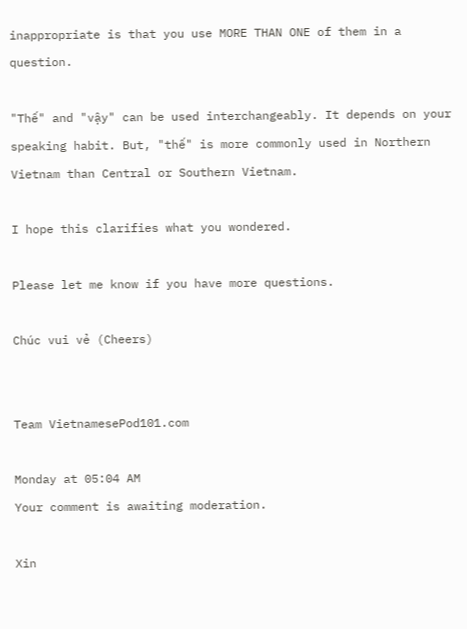inappropriate is that you use MORE THAN ONE of them in a question.

"Thế" and "vậy" can be used interchangeably. It depends on your speaking habit. But, "thế" is more commonly used in Northern Vietnam than Central or Southern Vietnam.

I hope this clarifies what you wondered.

Please let me know if you have more questions.

Chúc vui vẻ (Cheers)


Team VietnamesePod101.com

Monday at 05:04 AM
Your comment is awaiting moderation.

Xin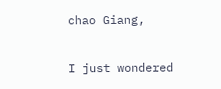chao Giang,

I just wondered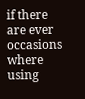if there are ever occasions where using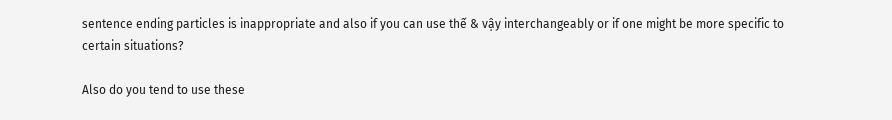sentence ending particles is inappropriate and also if you can use thế & vậy interchangeably or if one might be more specific to certain situations?

Also do you tend to use these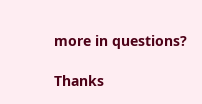more in questions?

Thanks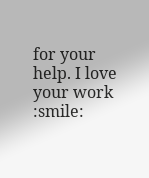for your help. I love your work :smile: